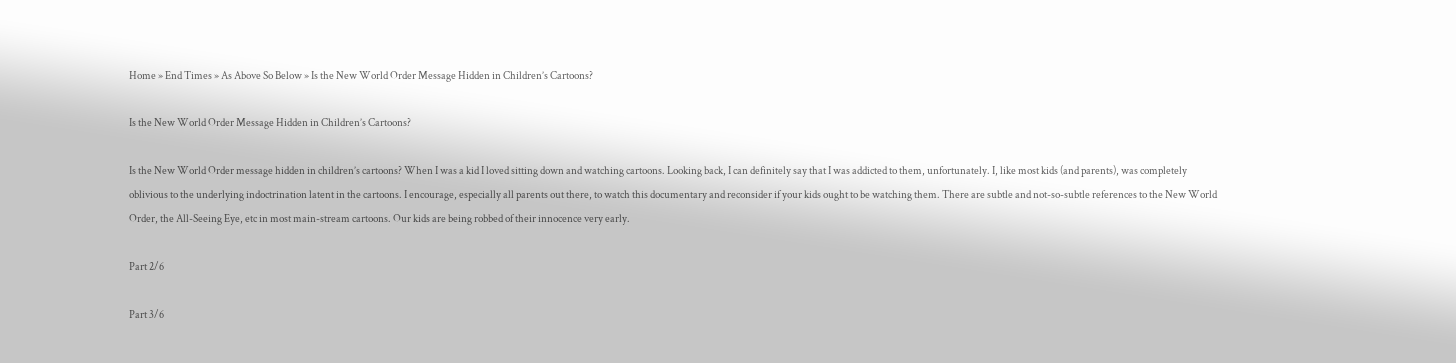Home » End Times » As Above So Below » Is the New World Order Message Hidden in Children’s Cartoons?

Is the New World Order Message Hidden in Children’s Cartoons?

Is the New World Order message hidden in children’s cartoons? When I was a kid I loved sitting down and watching cartoons. Looking back, I can definitely say that I was addicted to them, unfortunately. I, like most kids (and parents), was completely oblivious to the underlying indoctrination latent in the cartoons. I encourage, especially all parents out there, to watch this documentary and reconsider if your kids ought to be watching them. There are subtle and not-so-subtle references to the New World Order, the All-Seeing Eye, etc in most main-stream cartoons. Our kids are being robbed of their innocence very early.

Part 2/6

Part 3/6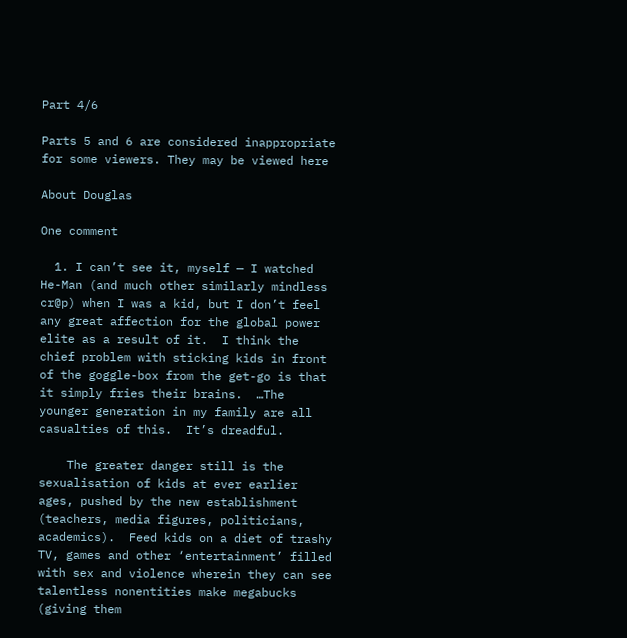Part 4/6

Parts 5 and 6 are considered inappropriate for some viewers. They may be viewed here

About Douglas

One comment

  1. I can’t see it, myself — I watched He-Man (and much other similarly mindless cr@p) when I was a kid, but I don’t feel any great affection for the global power elite as a result of it.  I think the chief problem with sticking kids in front of the goggle-box from the get-go is that it simply fries their brains.  …The younger generation in my family are all casualties of this.  It’s dreadful.

    The greater danger still is the sexualisation of kids at ever earlier ages, pushed by the new establishment (teachers, media figures, politicians, academics).  Feed kids on a diet of trashy TV, games and other ‘entertainment’ filled with sex and violence wherein they can see talentless nonentities make megabucks (giving them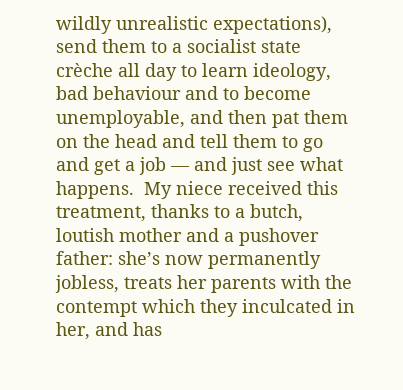wildly unrealistic expectations), send them to a socialist state crèche all day to learn ideology, bad behaviour and to become unemployable, and then pat them on the head and tell them to go and get a job — and just see what happens.  My niece received this treatment, thanks to a butch, loutish mother and a pushover father: she’s now permanently jobless, treats her parents with the contempt which they inculcated in her, and has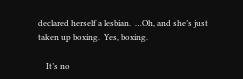declared herself a lesbian.  …Oh, and she’s just taken up boxing.  Yes, boxing.

    It’s no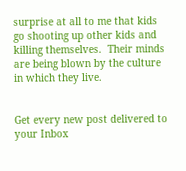surprise at all to me that kids go shooting up other kids and killing themselves.  Their minds are being blown by the culture in which they live.


Get every new post delivered to your Inbox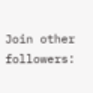Join other followers: